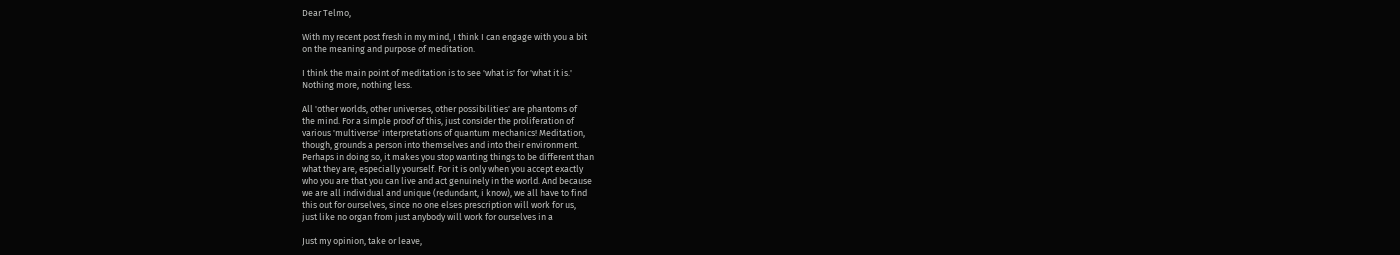Dear Telmo,

With my recent post fresh in my mind, I think I can engage with you a bit
on the meaning and purpose of meditation.

I think the main point of meditation is to see 'what is' for 'what it is.'
Nothing more, nothing less.

All 'other worlds, other universes, other possibilities' are phantoms of
the mind. For a simple proof of this, just consider the proliferation of
various 'multiverse' interpretations of quantum mechanics! Meditation,
though, grounds a person into themselves and into their environment.
Perhaps in doing so, it makes you stop wanting things to be different than
what they are, especially yourself. For it is only when you accept exactly
who you are that you can live and act genuinely in the world. And because
we are all individual and unique (redundant, i know), we all have to find
this out for ourselves, since no one elses prescription will work for us,
just like no organ from just anybody will work for ourselves in a

Just my opinion, take or leave,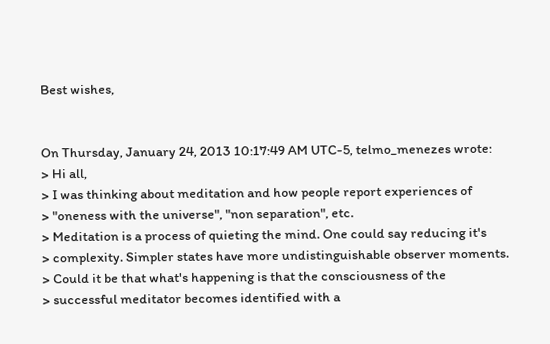Best wishes,


On Thursday, January 24, 2013 10:17:49 AM UTC-5, telmo_menezes wrote:
> Hi all,
> I was thinking about meditation and how people report experiences of
> "oneness with the universe", "non separation", etc.
> Meditation is a process of quieting the mind. One could say reducing it's
> complexity. Simpler states have more undistinguishable observer moments.
> Could it be that what's happening is that the consciousness of the
> successful meditator becomes identified with a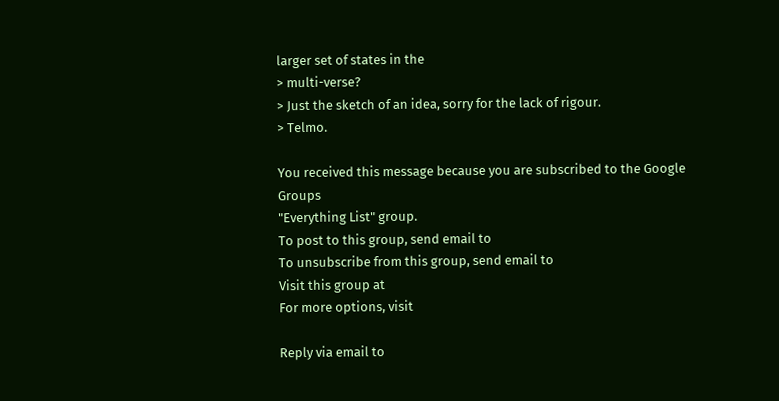larger set of states in the
> multi-verse?
> Just the sketch of an idea, sorry for the lack of rigour.
> Telmo.

You received this message because you are subscribed to the Google Groups
"Everything List" group.
To post to this group, send email to
To unsubscribe from this group, send email to
Visit this group at
For more options, visit

Reply via email to